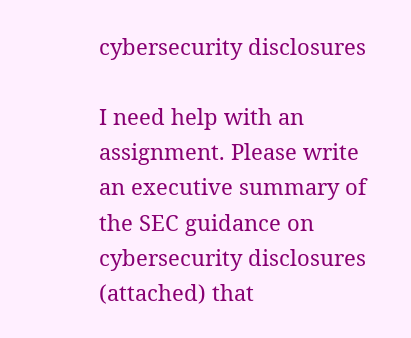cybersecurity disclosures

I need help with an assignment. Please write an executive summary of the SEC guidance on cybersecurity disclosures (attached) that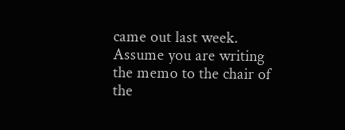came out last week. Assume you are writing the memo to the chair of the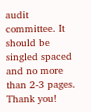audit committee. It should be singled spaced and no more than 2-3 pages. Thank you!